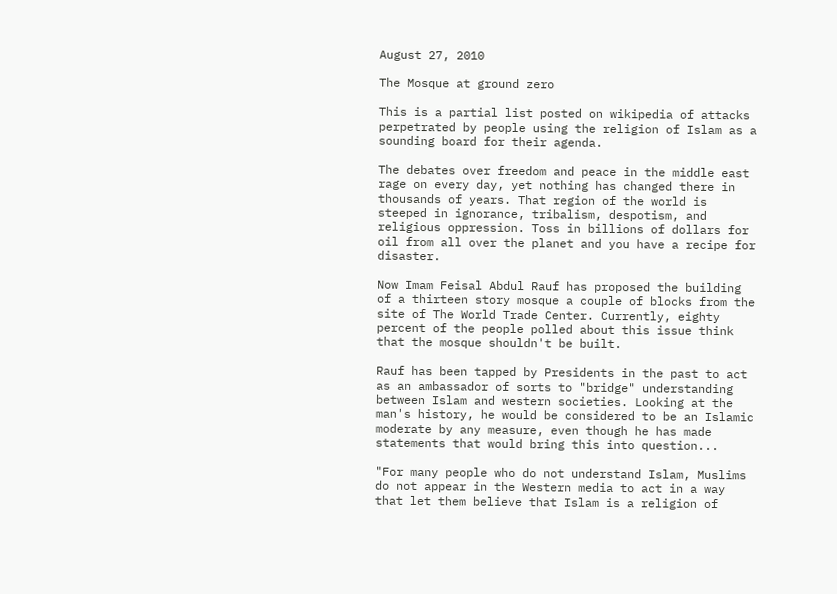August 27, 2010

The Mosque at ground zero

This is a partial list posted on wikipedia of attacks perpetrated by people using the religion of Islam as a sounding board for their agenda.

The debates over freedom and peace in the middle east rage on every day, yet nothing has changed there in thousands of years. That region of the world is steeped in ignorance, tribalism, despotism, and religious oppression. Toss in billions of dollars for oil from all over the planet and you have a recipe for disaster.

Now Imam Feisal Abdul Rauf has proposed the building of a thirteen story mosque a couple of blocks from the site of The World Trade Center. Currently, eighty percent of the people polled about this issue think that the mosque shouldn't be built.

Rauf has been tapped by Presidents in the past to act as an ambassador of sorts to "bridge" understanding between Islam and western societies. Looking at the man's history, he would be considered to be an Islamic moderate by any measure, even though he has made statements that would bring this into question...

"For many people who do not understand Islam, Muslims do not appear in the Western media to act in a way that let them believe that Islam is a religion of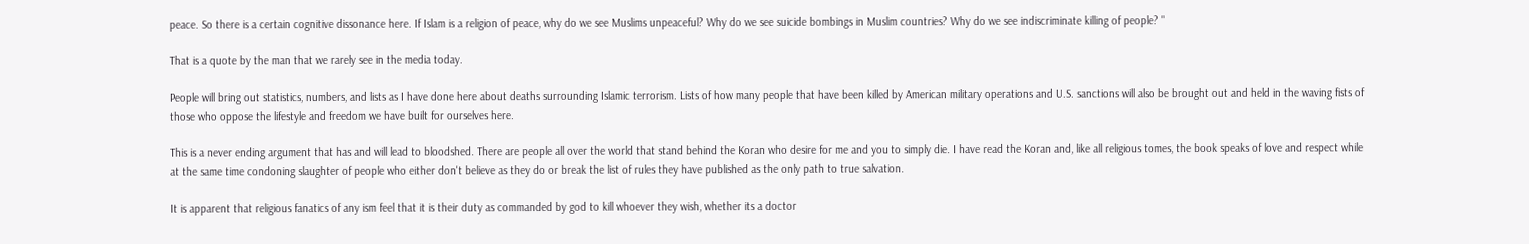peace. So there is a certain cognitive dissonance here. If Islam is a religion of peace, why do we see Muslims unpeaceful? Why do we see suicide bombings in Muslim countries? Why do we see indiscriminate killing of people? "

That is a quote by the man that we rarely see in the media today.

People will bring out statistics, numbers, and lists as I have done here about deaths surrounding Islamic terrorism. Lists of how many people that have been killed by American military operations and U.S. sanctions will also be brought out and held in the waving fists of those who oppose the lifestyle and freedom we have built for ourselves here.

This is a never ending argument that has and will lead to bloodshed. There are people all over the world that stand behind the Koran who desire for me and you to simply die. I have read the Koran and, like all religious tomes, the book speaks of love and respect while at the same time condoning slaughter of people who either don't believe as they do or break the list of rules they have published as the only path to true salvation.

It is apparent that religious fanatics of any ism feel that it is their duty as commanded by god to kill whoever they wish, whether its a doctor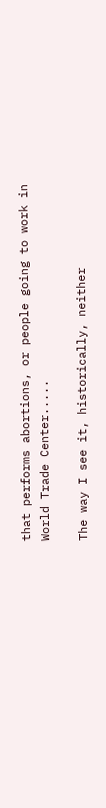that performs abortions, or people going to work in World Trade Center.....

The way I see it, historically, neither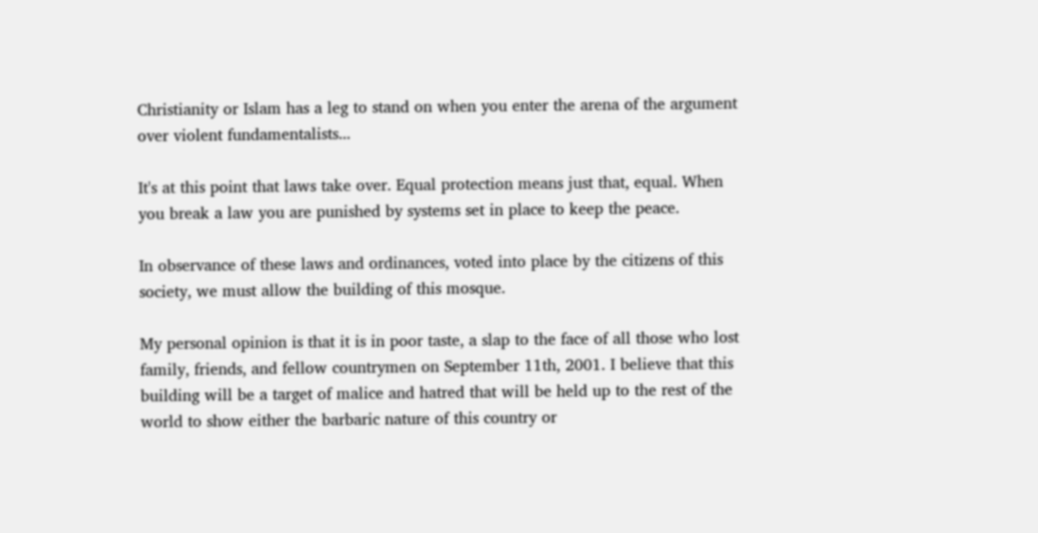Christianity or Islam has a leg to stand on when you enter the arena of the argument over violent fundamentalists...

It's at this point that laws take over. Equal protection means just that, equal. When you break a law you are punished by systems set in place to keep the peace.

In observance of these laws and ordinances, voted into place by the citizens of this society, we must allow the building of this mosque.

My personal opinion is that it is in poor taste, a slap to the face of all those who lost family, friends, and fellow countrymen on September 11th, 2001. I believe that this building will be a target of malice and hatred that will be held up to the rest of the world to show either the barbaric nature of this country or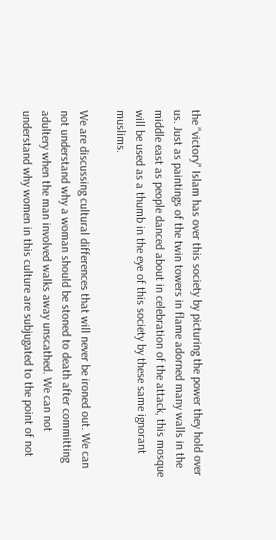the "victory" Islam has over this society by picturing the power they hold over us. Just as paintings of the twin towers in flame adorned many walls in the middle east as people danced about in celebration of the attack, this mosque will be used as a thumb in the eye of this society by these same ignorant muslims.

We are discussing cultural differences that will never be ironed out. We can not understand why a woman should be stoned to death after committing adultery when the man involved walks away unscathed. We can not understand why women in this culture are subjugated to the point of not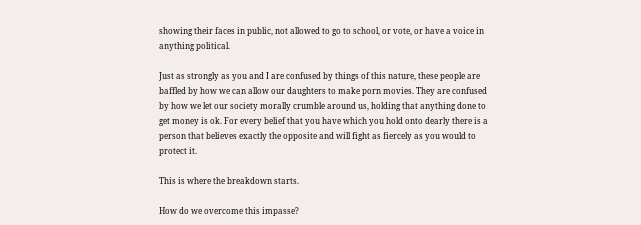showing their faces in public, not allowed to go to school, or vote, or have a voice in anything political.

Just as strongly as you and I are confused by things of this nature, these people are baffled by how we can allow our daughters to make porn movies. They are confused by how we let our society morally crumble around us, holding that anything done to get money is ok. For every belief that you have which you hold onto dearly there is a person that believes exactly the opposite and will fight as fiercely as you would to protect it.

This is where the breakdown starts.

How do we overcome this impasse?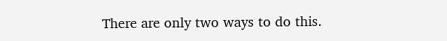There are only two ways to do this.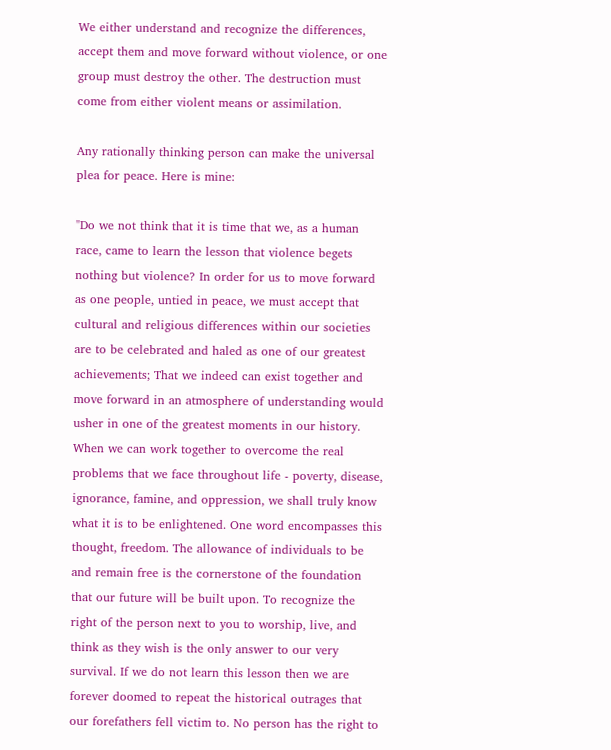We either understand and recognize the differences, accept them and move forward without violence, or one group must destroy the other. The destruction must come from either violent means or assimilation.

Any rationally thinking person can make the universal plea for peace. Here is mine:

"Do we not think that it is time that we, as a human race, came to learn the lesson that violence begets nothing but violence? In order for us to move forward as one people, untied in peace, we must accept that cultural and religious differences within our societies are to be celebrated and haled as one of our greatest achievements; That we indeed can exist together and move forward in an atmosphere of understanding would usher in one of the greatest moments in our history. When we can work together to overcome the real problems that we face throughout life - poverty, disease, ignorance, famine, and oppression, we shall truly know what it is to be enlightened. One word encompasses this thought, freedom. The allowance of individuals to be and remain free is the cornerstone of the foundation that our future will be built upon. To recognize the right of the person next to you to worship, live, and think as they wish is the only answer to our very survival. If we do not learn this lesson then we are forever doomed to repeat the historical outrages that our forefathers fell victim to. No person has the right to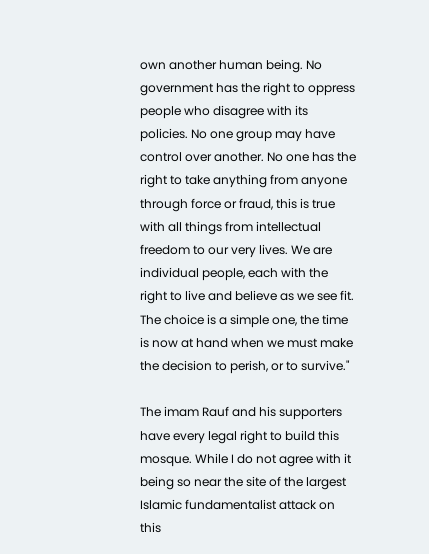own another human being. No government has the right to oppress people who disagree with its policies. No one group may have control over another. No one has the right to take anything from anyone through force or fraud, this is true with all things from intellectual freedom to our very lives. We are individual people, each with the right to live and believe as we see fit. The choice is a simple one, the time is now at hand when we must make the decision to perish, or to survive."

The imam Rauf and his supporters have every legal right to build this mosque. While I do not agree with it being so near the site of the largest Islamic fundamentalist attack on this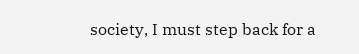society, I must step back for a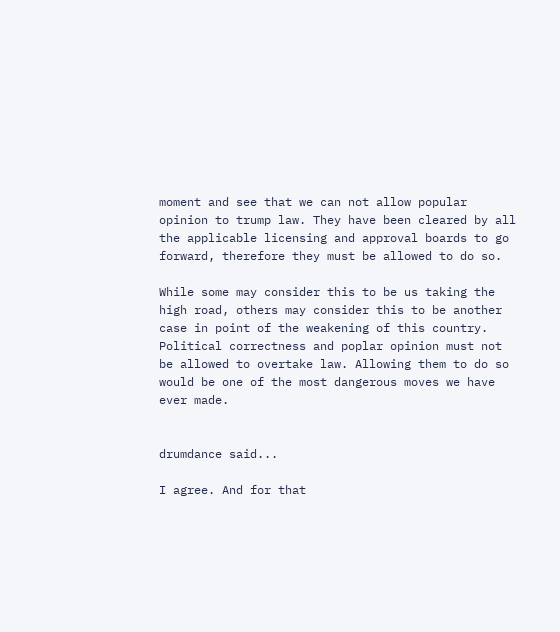moment and see that we can not allow popular opinion to trump law. They have been cleared by all the applicable licensing and approval boards to go forward, therefore they must be allowed to do so.

While some may consider this to be us taking the high road, others may consider this to be another case in point of the weakening of this country. Political correctness and poplar opinion must not be allowed to overtake law. Allowing them to do so would be one of the most dangerous moves we have ever made.


drumdance said...

I agree. And for that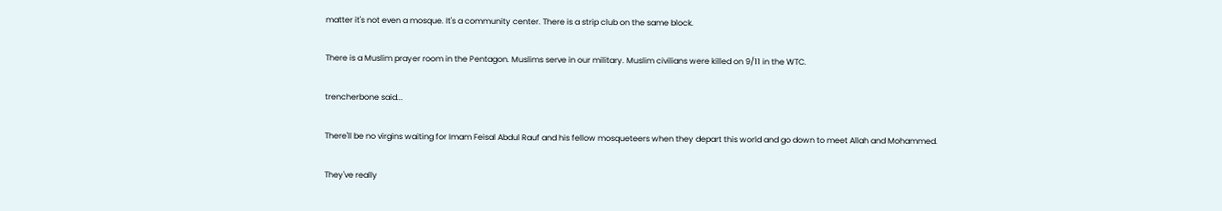matter it's not even a mosque. It's a community center. There is a strip club on the same block.

There is a Muslim prayer room in the Pentagon. Muslims serve in our military. Muslim civilians were killed on 9/11 in the WTC.

trencherbone said...

There'll be no virgins waiting for Imam Feisal Abdul Rauf and his fellow mosqueteers when they depart this world and go down to meet Allah and Mohammed.

They've really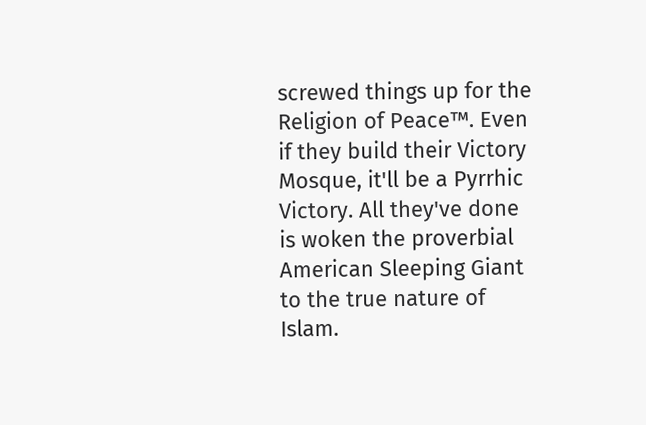screwed things up for the Religion of Peace™. Even if they build their Victory Mosque, it'll be a Pyrrhic Victory. All they've done is woken the proverbial American Sleeping Giant to the true nature of Islam.